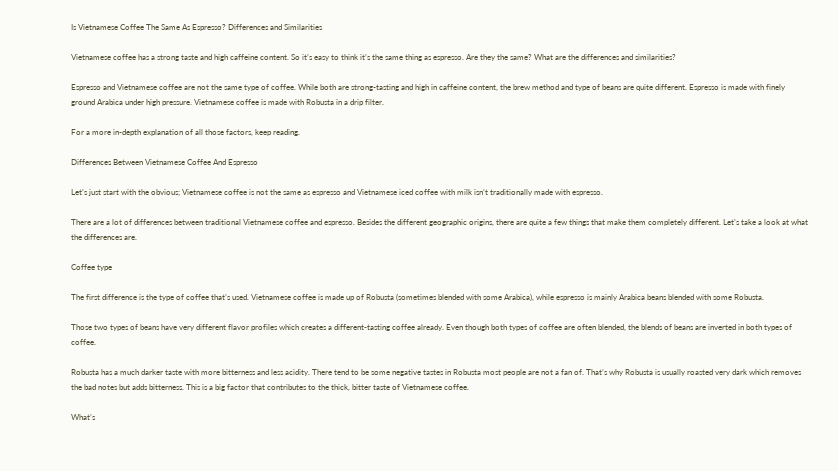Is Vietnamese Coffee The Same As Espresso? Differences and Similarities

Vietnamese coffee has a strong taste and high caffeine content. So it’s easy to think it’s the same thing as espresso. Are they the same? What are the differences and similarities?

Espresso and Vietnamese coffee are not the same type of coffee. While both are strong-tasting and high in caffeine content, the brew method and type of beans are quite different. Espresso is made with finely ground Arabica under high pressure. Vietnamese coffee is made with Robusta in a drip filter.

For a more in-depth explanation of all those factors, keep reading.

Differences Between Vietnamese Coffee And Espresso

Let’s just start with the obvious; Vietnamese coffee is not the same as espresso and Vietnamese iced coffee with milk isn’t traditionally made with espresso.

There are a lot of differences between traditional Vietnamese coffee and espresso. Besides the different geographic origins, there are quite a few things that make them completely different. Let’s take a look at what the differences are.

Coffee type

The first difference is the type of coffee that’s used. Vietnamese coffee is made up of Robusta (sometimes blended with some Arabica), while espresso is mainly Arabica beans blended with some Robusta.

Those two types of beans have very different flavor profiles which creates a different-tasting coffee already. Even though both types of coffee are often blended, the blends of beans are inverted in both types of coffee.

Robusta has a much darker taste with more bitterness and less acidity. There tend to be some negative tastes in Robusta most people are not a fan of. That’s why Robusta is usually roasted very dark which removes the bad notes but adds bitterness. This is a big factor that contributes to the thick, bitter taste of Vietnamese coffee.

What’s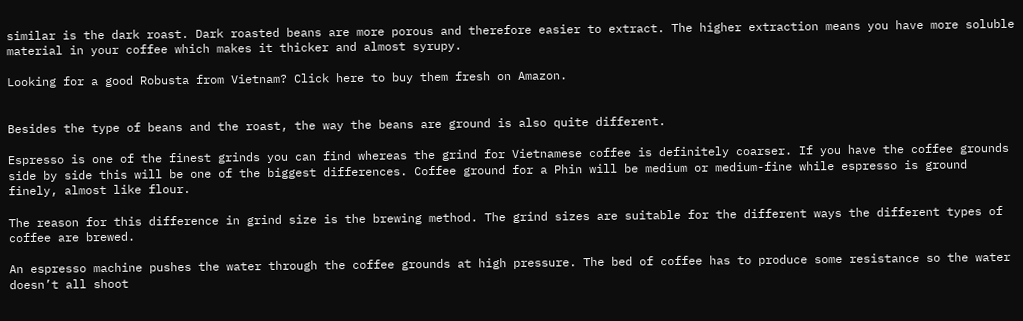similar is the dark roast. Dark roasted beans are more porous and therefore easier to extract. The higher extraction means you have more soluble material in your coffee which makes it thicker and almost syrupy.

Looking for a good Robusta from Vietnam? Click here to buy them fresh on Amazon.


Besides the type of beans and the roast, the way the beans are ground is also quite different.

Espresso is one of the finest grinds you can find whereas the grind for Vietnamese coffee is definitely coarser. If you have the coffee grounds side by side this will be one of the biggest differences. Coffee ground for a Phin will be medium or medium-fine while espresso is ground finely, almost like flour.

The reason for this difference in grind size is the brewing method. The grind sizes are suitable for the different ways the different types of coffee are brewed.

An espresso machine pushes the water through the coffee grounds at high pressure. The bed of coffee has to produce some resistance so the water doesn’t all shoot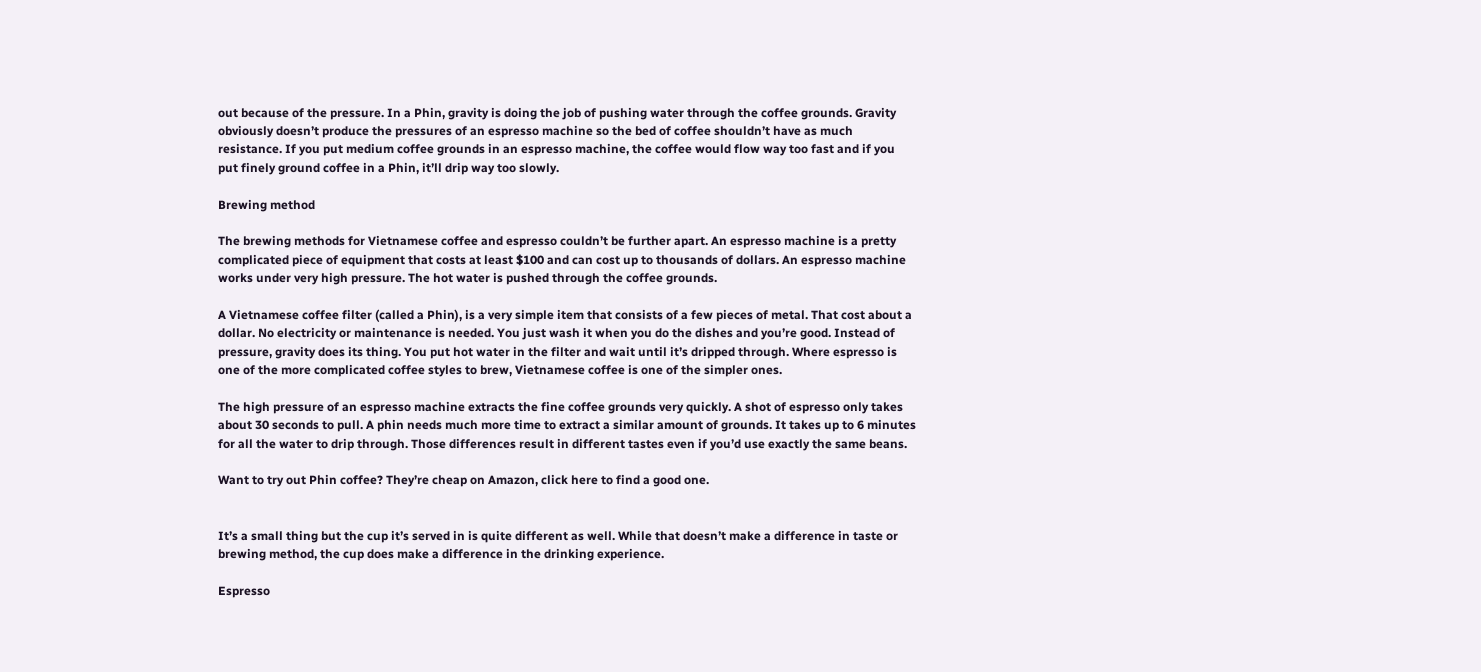out because of the pressure. In a Phin, gravity is doing the job of pushing water through the coffee grounds. Gravity obviously doesn’t produce the pressures of an espresso machine so the bed of coffee shouldn’t have as much resistance. If you put medium coffee grounds in an espresso machine, the coffee would flow way too fast and if you put finely ground coffee in a Phin, it’ll drip way too slowly.

Brewing method

The brewing methods for Vietnamese coffee and espresso couldn’t be further apart. An espresso machine is a pretty complicated piece of equipment that costs at least $100 and can cost up to thousands of dollars. An espresso machine works under very high pressure. The hot water is pushed through the coffee grounds.

A Vietnamese coffee filter (called a Phin), is a very simple item that consists of a few pieces of metal. That cost about a dollar. No electricity or maintenance is needed. You just wash it when you do the dishes and you’re good. Instead of pressure, gravity does its thing. You put hot water in the filter and wait until it’s dripped through. Where espresso is one of the more complicated coffee styles to brew, Vietnamese coffee is one of the simpler ones.

The high pressure of an espresso machine extracts the fine coffee grounds very quickly. A shot of espresso only takes about 30 seconds to pull. A phin needs much more time to extract a similar amount of grounds. It takes up to 6 minutes for all the water to drip through. Those differences result in different tastes even if you’d use exactly the same beans.

Want to try out Phin coffee? They’re cheap on Amazon, click here to find a good one.


It’s a small thing but the cup it’s served in is quite different as well. While that doesn’t make a difference in taste or brewing method, the cup does make a difference in the drinking experience.

Espresso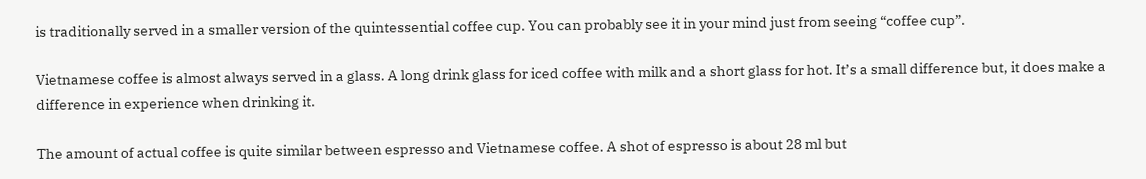is traditionally served in a smaller version of the quintessential coffee cup. You can probably see it in your mind just from seeing “coffee cup”.

Vietnamese coffee is almost always served in a glass. A long drink glass for iced coffee with milk and a short glass for hot. It’s a small difference but, it does make a difference in experience when drinking it.

The amount of actual coffee is quite similar between espresso and Vietnamese coffee. A shot of espresso is about 28 ml but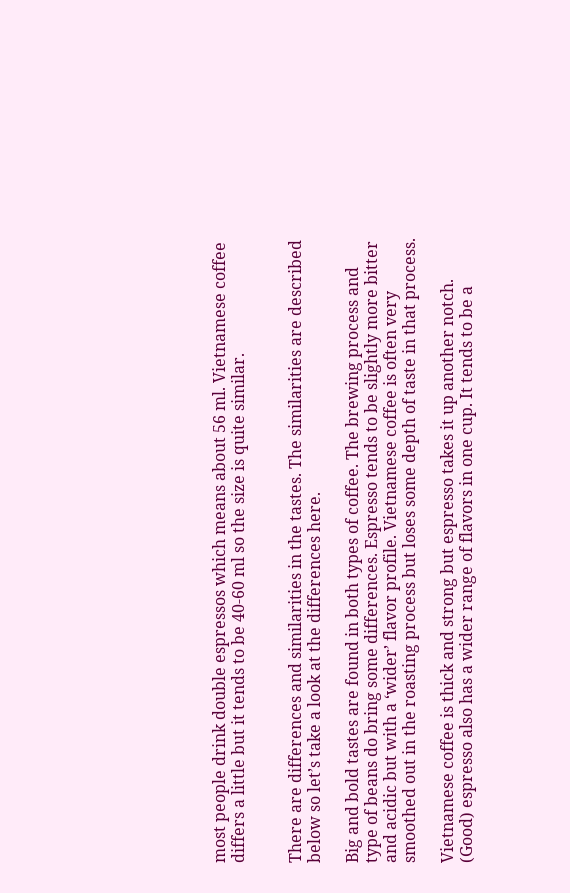most people drink double espressos which means about 56 ml. Vietnamese coffee differs a little but it tends to be 40-60 ml so the size is quite similar.


There are differences and similarities in the tastes. The similarities are described below so let’s take a look at the differences here.

Big and bold tastes are found in both types of coffee. The brewing process and type of beans do bring some differences. Espresso tends to be slightly more bitter and acidic but with a ‘wider’ flavor profile. Vietnamese coffee is often very smoothed out in the roasting process but loses some depth of taste in that process.

Vietnamese coffee is thick and strong but espresso takes it up another notch. (Good) espresso also has a wider range of flavors in one cup. It tends to be a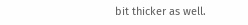bit thicker as well.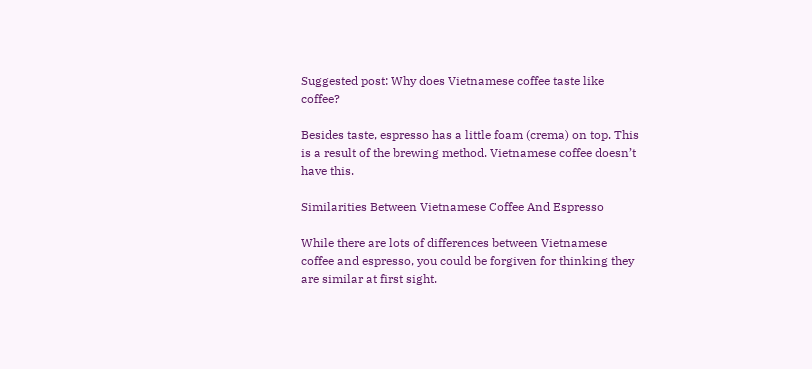Suggested post: Why does Vietnamese coffee taste like coffee?

Besides taste, espresso has a little foam (crema) on top. This is a result of the brewing method. Vietnamese coffee doesn’t have this.

Similarities Between Vietnamese Coffee And Espresso

While there are lots of differences between Vietnamese coffee and espresso, you could be forgiven for thinking they are similar at first sight.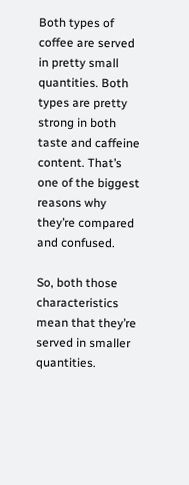Both types of coffee are served in pretty small quantities. Both types are pretty strong in both taste and caffeine content. That’s one of the biggest reasons why they’re compared and confused.

So, both those characteristics mean that they’re served in smaller quantities.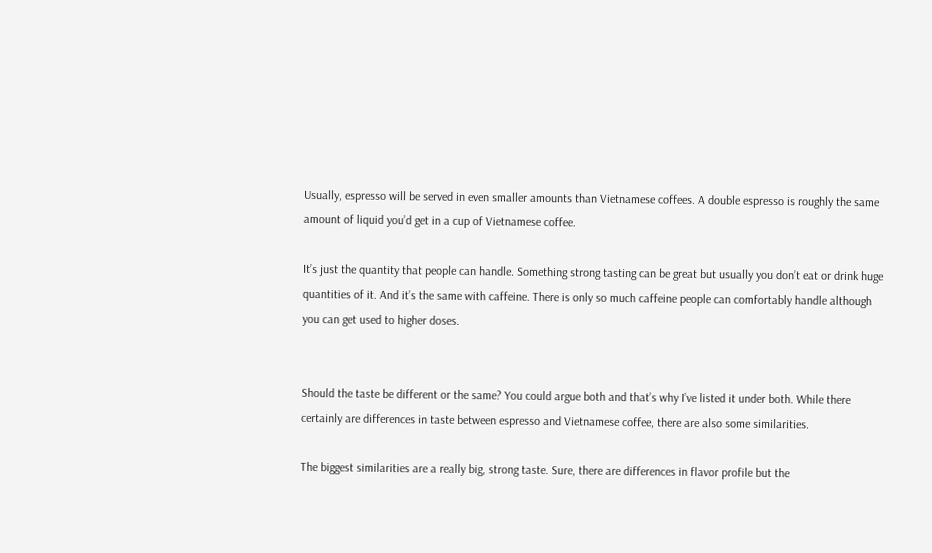Usually, espresso will be served in even smaller amounts than Vietnamese coffees. A double espresso is roughly the same amount of liquid you’d get in a cup of Vietnamese coffee.

It’s just the quantity that people can handle. Something strong tasting can be great but usually you don’t eat or drink huge quantities of it. And it’s the same with caffeine. There is only so much caffeine people can comfortably handle although you can get used to higher doses.


Should the taste be different or the same? You could argue both and that’s why I’ve listed it under both. While there certainly are differences in taste between espresso and Vietnamese coffee, there are also some similarities.

The biggest similarities are a really big, strong taste. Sure, there are differences in flavor profile but the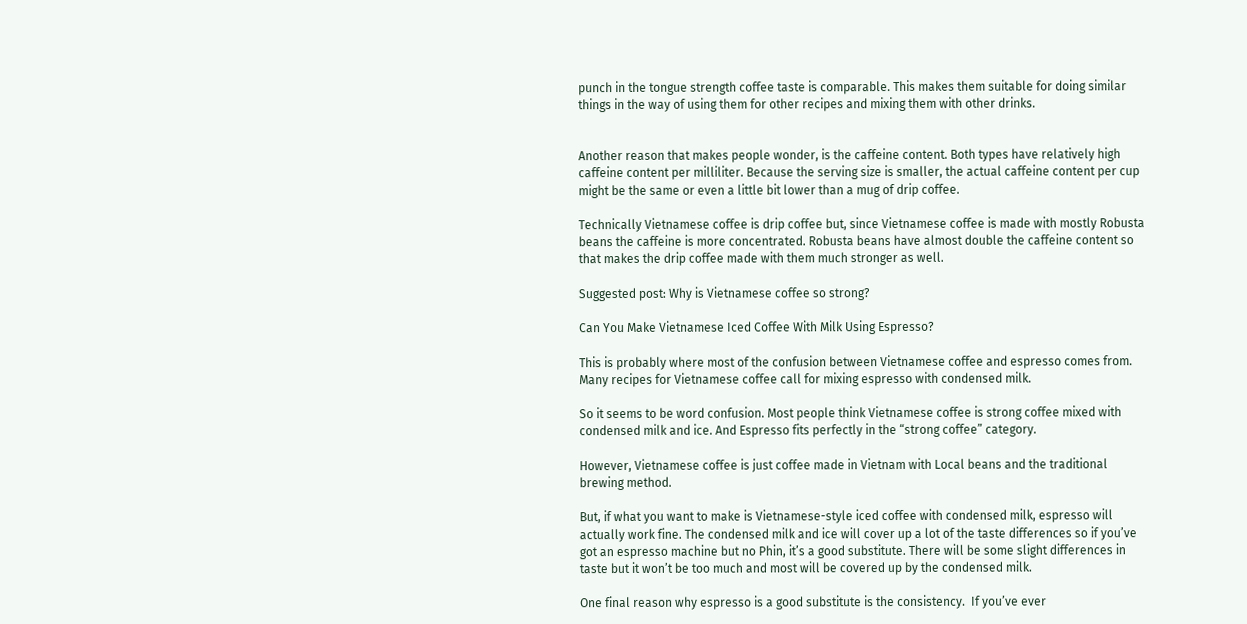punch in the tongue strength coffee taste is comparable. This makes them suitable for doing similar things in the way of using them for other recipes and mixing them with other drinks.


Another reason that makes people wonder, is the caffeine content. Both types have relatively high caffeine content per milliliter. Because the serving size is smaller, the actual caffeine content per cup might be the same or even a little bit lower than a mug of drip coffee.

Technically Vietnamese coffee is drip coffee but, since Vietnamese coffee is made with mostly Robusta beans the caffeine is more concentrated. Robusta beans have almost double the caffeine content so that makes the drip coffee made with them much stronger as well.

Suggested post: Why is Vietnamese coffee so strong?

Can You Make Vietnamese Iced Coffee With Milk Using Espresso?

This is probably where most of the confusion between Vietnamese coffee and espresso comes from. Many recipes for Vietnamese coffee call for mixing espresso with condensed milk.

So it seems to be word confusion. Most people think Vietnamese coffee is strong coffee mixed with condensed milk and ice. And Espresso fits perfectly in the “strong coffee” category.

However, Vietnamese coffee is just coffee made in Vietnam with Local beans and the traditional brewing method.

But, if what you want to make is Vietnamese-style iced coffee with condensed milk, espresso will actually work fine. The condensed milk and ice will cover up a lot of the taste differences so if you’ve got an espresso machine but no Phin, it’s a good substitute. There will be some slight differences in taste but it won’t be too much and most will be covered up by the condensed milk.

One final reason why espresso is a good substitute is the consistency.  If you’ve ever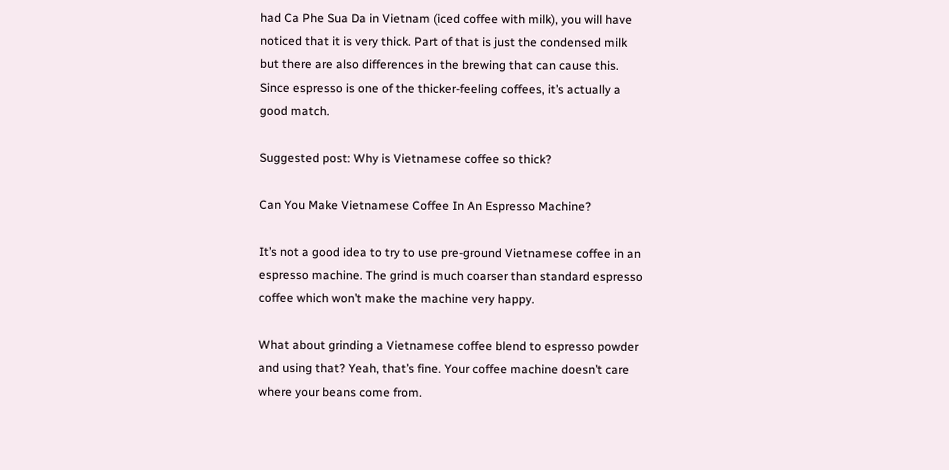had Ca Phe Sua Da in Vietnam (iced coffee with milk), you will have noticed that it is very thick. Part of that is just the condensed milk but there are also differences in the brewing that can cause this. Since espresso is one of the thicker-feeling coffees, it’s actually a good match.

Suggested post: Why is Vietnamese coffee so thick?

Can You Make Vietnamese Coffee In An Espresso Machine?

It’s not a good idea to try to use pre-ground Vietnamese coffee in an espresso machine. The grind is much coarser than standard espresso coffee which won’t make the machine very happy.

What about grinding a Vietnamese coffee blend to espresso powder and using that? Yeah, that’s fine. Your coffee machine doesn’t care where your beans come from.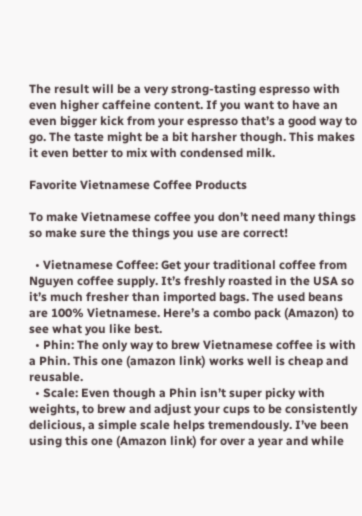The result will be a very strong-tasting espresso with even higher caffeine content. If you want to have an even bigger kick from your espresso that’s a good way to go. The taste might be a bit harsher though. This makes it even better to mix with condensed milk.

Favorite Vietnamese Coffee Products

To make Vietnamese coffee you don’t need many things so make sure the things you use are correct!

  • Vietnamese Coffee: Get your traditional coffee from Nguyen coffee supply. It’s freshly roasted in the USA so it’s much fresher than imported bags. The used beans are 100% Vietnamese. Here’s a combo pack (Amazon) to see what you like best.
  • Phin: The only way to brew Vietnamese coffee is with a Phin. This one (amazon link) works well is cheap and reusable.
  • Scale: Even though a Phin isn’t super picky with weights, to brew and adjust your cups to be consistently delicious, a simple scale helps tremendously. I’ve been using this one (Amazon link) for over a year and while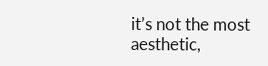it’s not the most aesthetic,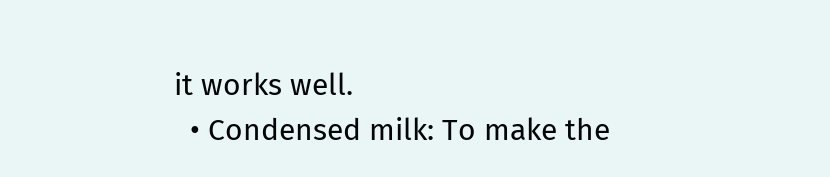it works well.
  • Condensed milk: To make the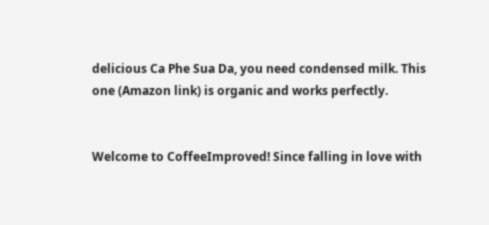delicious Ca Phe Sua Da, you need condensed milk. This one (Amazon link) is organic and works perfectly.


Welcome to CoffeeImproved! Since falling in love with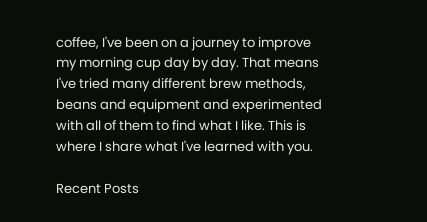coffee, I've been on a journey to improve my morning cup day by day. That means I've tried many different brew methods, beans and equipment and experimented with all of them to find what I like. This is where I share what I've learned with you.

Recent Posts